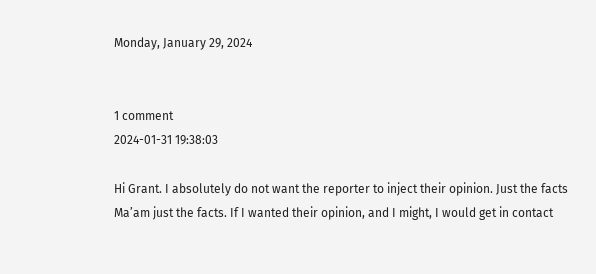Monday, January 29, 2024


1 comment
2024-01-31 19:38:03

Hi Grant. I absolutely do not want the reporter to inject their opinion. Just the facts Ma’am just the facts. If I wanted their opinion, and I might, I would get in contact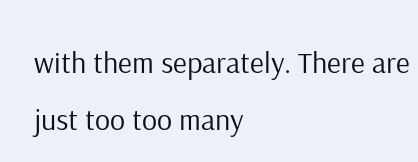with them separately. There are just too too many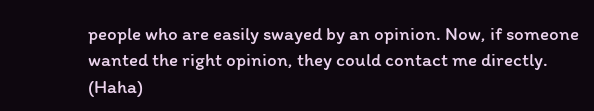people who are easily swayed by an opinion. Now, if someone wanted the right opinion, they could contact me directly. (Haha)